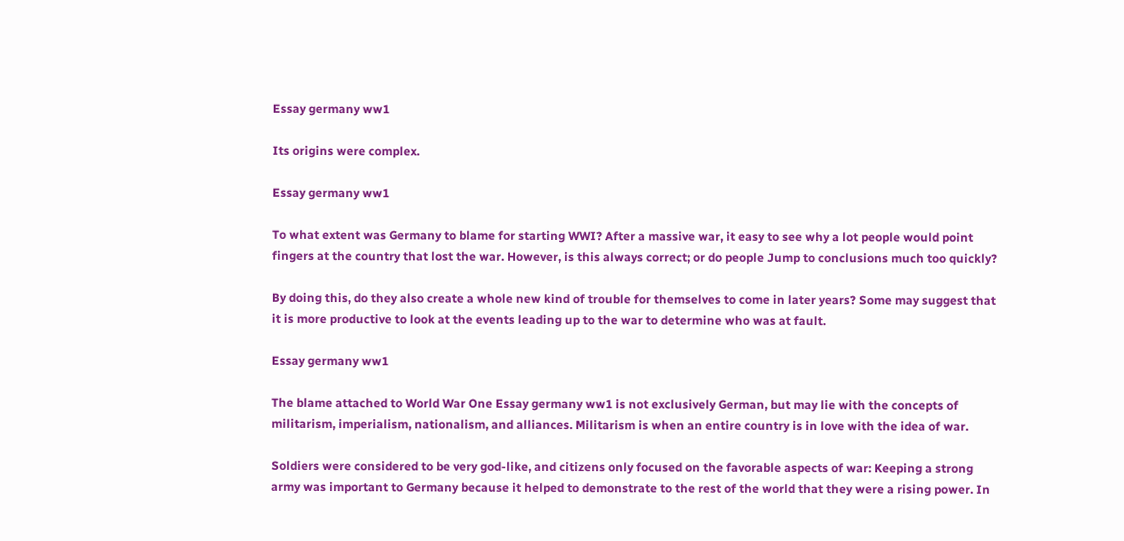Essay germany ww1

Its origins were complex.

Essay germany ww1

To what extent was Germany to blame for starting WWI? After a massive war, it easy to see why a lot people would point fingers at the country that lost the war. However, is this always correct; or do people Jump to conclusions much too quickly?

By doing this, do they also create a whole new kind of trouble for themselves to come in later years? Some may suggest that it is more productive to look at the events leading up to the war to determine who was at fault.

Essay germany ww1

The blame attached to World War One Essay germany ww1 is not exclusively German, but may lie with the concepts of militarism, imperialism, nationalism, and alliances. Militarism is when an entire country is in love with the idea of war.

Soldiers were considered to be very god-like, and citizens only focused on the favorable aspects of war: Keeping a strong army was important to Germany because it helped to demonstrate to the rest of the world that they were a rising power. In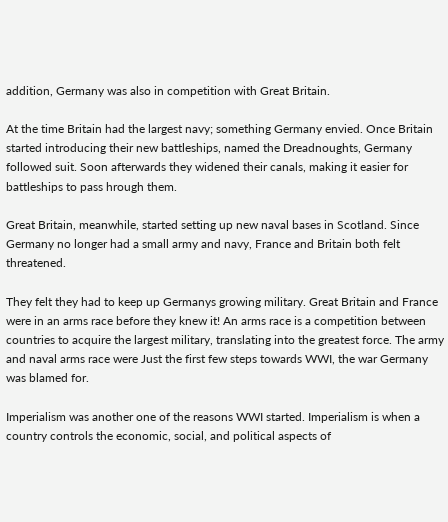addition, Germany was also in competition with Great Britain.

At the time Britain had the largest navy; something Germany envied. Once Britain started introducing their new battleships, named the Dreadnoughts, Germany followed suit. Soon afterwards they widened their canals, making it easier for battleships to pass hrough them.

Great Britain, meanwhile, started setting up new naval bases in Scotland. Since Germany no longer had a small army and navy, France and Britain both felt threatened.

They felt they had to keep up Germanys growing military. Great Britain and France were in an arms race before they knew it! An arms race is a competition between countries to acquire the largest military, translating into the greatest force. The army and naval arms race were Just the first few steps towards WWI, the war Germany was blamed for.

Imperialism was another one of the reasons WWI started. Imperialism is when a country controls the economic, social, and political aspects of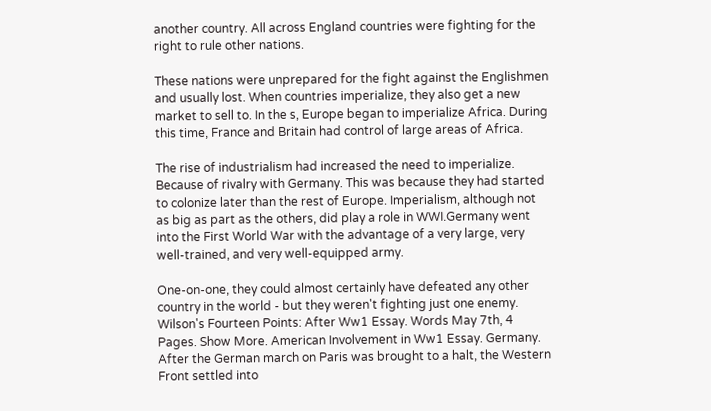another country. All across England countries were fighting for the right to rule other nations.

These nations were unprepared for the fight against the Englishmen and usually lost. When countries imperialize, they also get a new market to sell to. In the s, Europe began to imperialize Africa. During this time, France and Britain had control of large areas of Africa.

The rise of industrialism had increased the need to imperialize. Because of rivalry with Germany. This was because they had started to colonize later than the rest of Europe. Imperialism, although not as big as part as the others, did play a role in WWI.Germany went into the First World War with the advantage of a very large, very well-trained, and very well-equipped army.

One-on-one, they could almost certainly have defeated any other country in the world - but they weren't fighting just one enemy. Wilson's Fourteen Points: After Ww1 Essay. Words May 7th, 4 Pages. Show More. American Involvement in Ww1 Essay. Germany. After the German march on Paris was brought to a halt, the Western Front settled into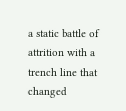a static battle of attrition with a trench line that changed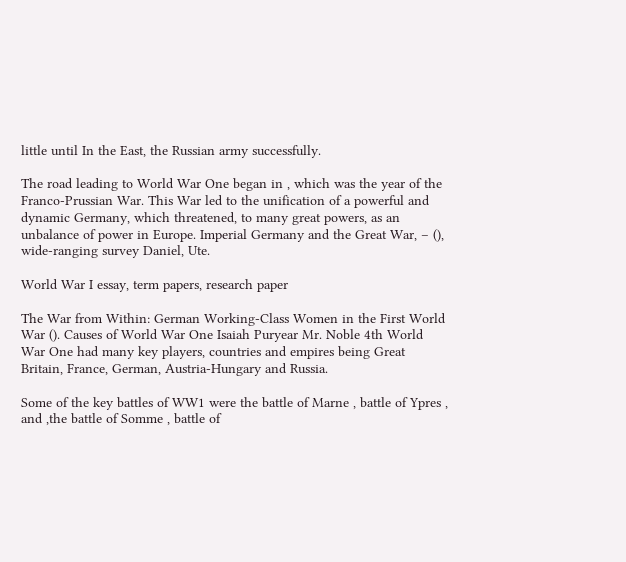little until In the East, the Russian army successfully.

The road leading to World War One began in , which was the year of the Franco-Prussian War. This War led to the unification of a powerful and dynamic Germany, which threatened, to many great powers, as an unbalance of power in Europe. Imperial Germany and the Great War, – (), wide-ranging survey Daniel, Ute.

World War I essay, term papers, research paper

The War from Within: German Working-Class Women in the First World War (). Causes of World War One Isaiah Puryear Mr. Noble 4th World War One had many key players, countries and empires being Great Britain, France, German, Austria-Hungary and Russia.

Some of the key battles of WW1 were the battle of Marne , battle of Ypres , and ,the battle of Somme , battle of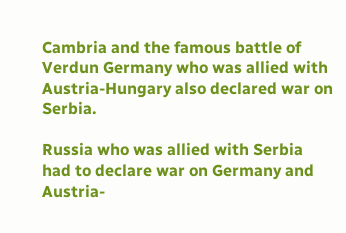Cambria and the famous battle of Verdun Germany who was allied with Austria-Hungary also declared war on Serbia.

Russia who was allied with Serbia had to declare war on Germany and Austria-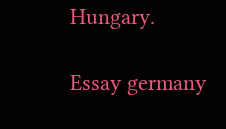Hungary.

Essay germany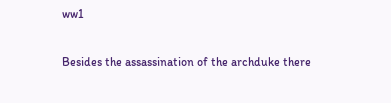ww1

Besides the assassination of the archduke there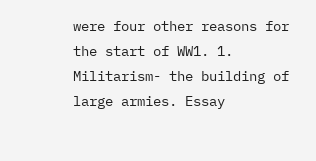were four other reasons for the start of WW1. 1. Militarism- the building of large armies. Essay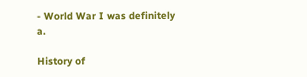- World War I was definitely a.

History of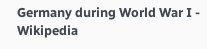Germany during World War I - Wikipedia